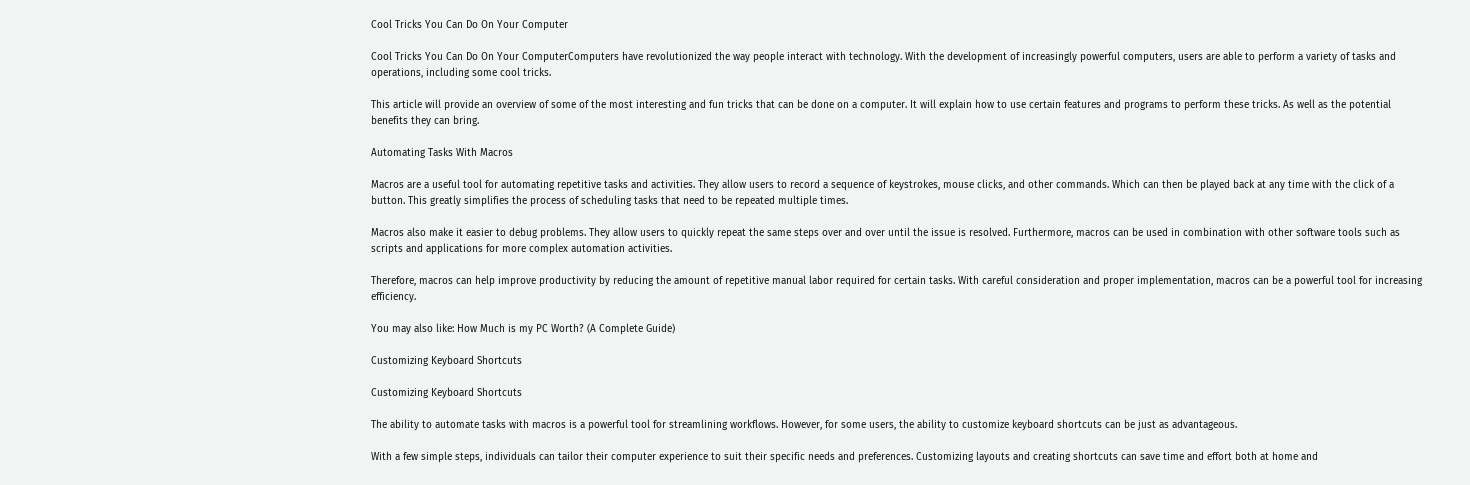Cool Tricks You Can Do On Your Computer

Cool Tricks You Can Do On Your ComputerComputers have revolutionized the way people interact with technology. With the development of increasingly powerful computers, users are able to perform a variety of tasks and operations, including some cool tricks.

This article will provide an overview of some of the most interesting and fun tricks that can be done on a computer. It will explain how to use certain features and programs to perform these tricks. As well as the potential benefits they can bring.

Automating Tasks With Macros

Macros are a useful tool for automating repetitive tasks and activities. They allow users to record a sequence of keystrokes, mouse clicks, and other commands. Which can then be played back at any time with the click of a button. This greatly simplifies the process of scheduling tasks that need to be repeated multiple times.

Macros also make it easier to debug problems. They allow users to quickly repeat the same steps over and over until the issue is resolved. Furthermore, macros can be used in combination with other software tools such as scripts and applications for more complex automation activities.

Therefore, macros can help improve productivity by reducing the amount of repetitive manual labor required for certain tasks. With careful consideration and proper implementation, macros can be a powerful tool for increasing efficiency.

You may also like: How Much is my PC Worth? (A Complete Guide)

Customizing Keyboard Shortcuts

Customizing Keyboard Shortcuts

The ability to automate tasks with macros is a powerful tool for streamlining workflows. However, for some users, the ability to customize keyboard shortcuts can be just as advantageous.

With a few simple steps, individuals can tailor their computer experience to suit their specific needs and preferences. Customizing layouts and creating shortcuts can save time and effort both at home and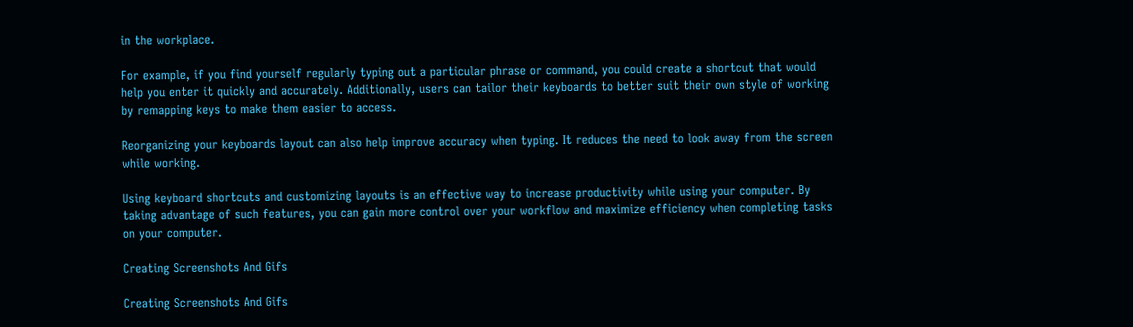in the workplace.

For example, if you find yourself regularly typing out a particular phrase or command, you could create a shortcut that would help you enter it quickly and accurately. Additionally, users can tailor their keyboards to better suit their own style of working by remapping keys to make them easier to access.

Reorganizing your keyboards layout can also help improve accuracy when typing. It reduces the need to look away from the screen while working.

Using keyboard shortcuts and customizing layouts is an effective way to increase productivity while using your computer. By taking advantage of such features, you can gain more control over your workflow and maximize efficiency when completing tasks on your computer.

Creating Screenshots And Gifs

Creating Screenshots And Gifs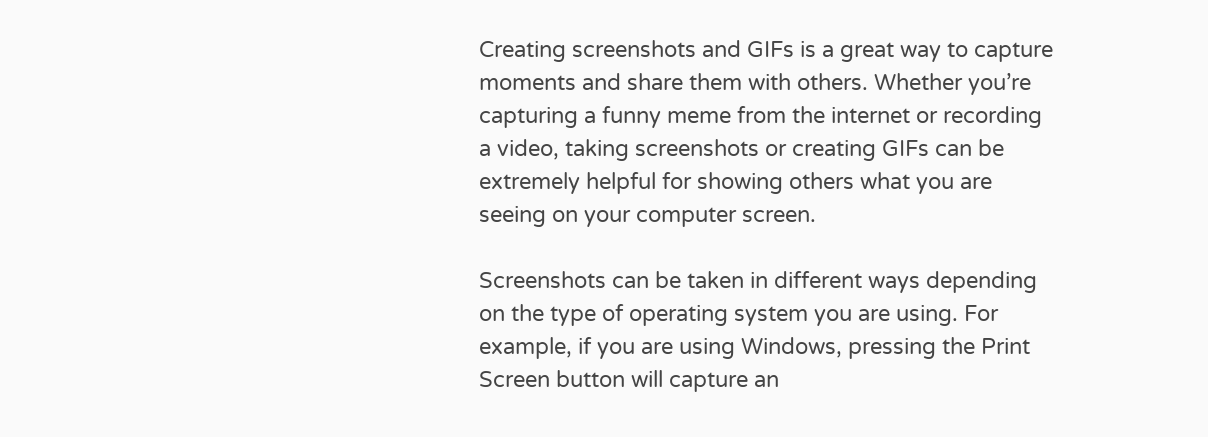Creating screenshots and GIFs is a great way to capture moments and share them with others. Whether you’re capturing a funny meme from the internet or recording a video, taking screenshots or creating GIFs can be extremely helpful for showing others what you are seeing on your computer screen.

Screenshots can be taken in different ways depending on the type of operating system you are using. For example, if you are using Windows, pressing the Print Screen button will capture an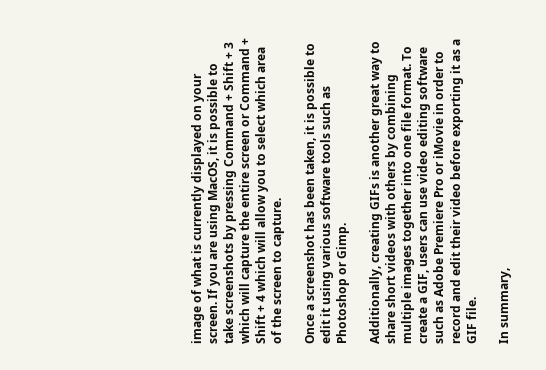image of what is currently displayed on your screen. If you are using MacOS, it is possible to take screenshots by pressing Command + Shift + 3 which will capture the entire screen or Command + Shift + 4 which will allow you to select which area of the screen to capture.

Once a screenshot has been taken, it is possible to edit it using various software tools such as Photoshop or Gimp.

Additionally, creating GIFs is another great way to share short videos with others by combining multiple images together into one file format. To create a GIF, users can use video editing software such as Adobe Premiere Pro or iMovie in order to record and edit their video before exporting it as a GIF file.

In summary,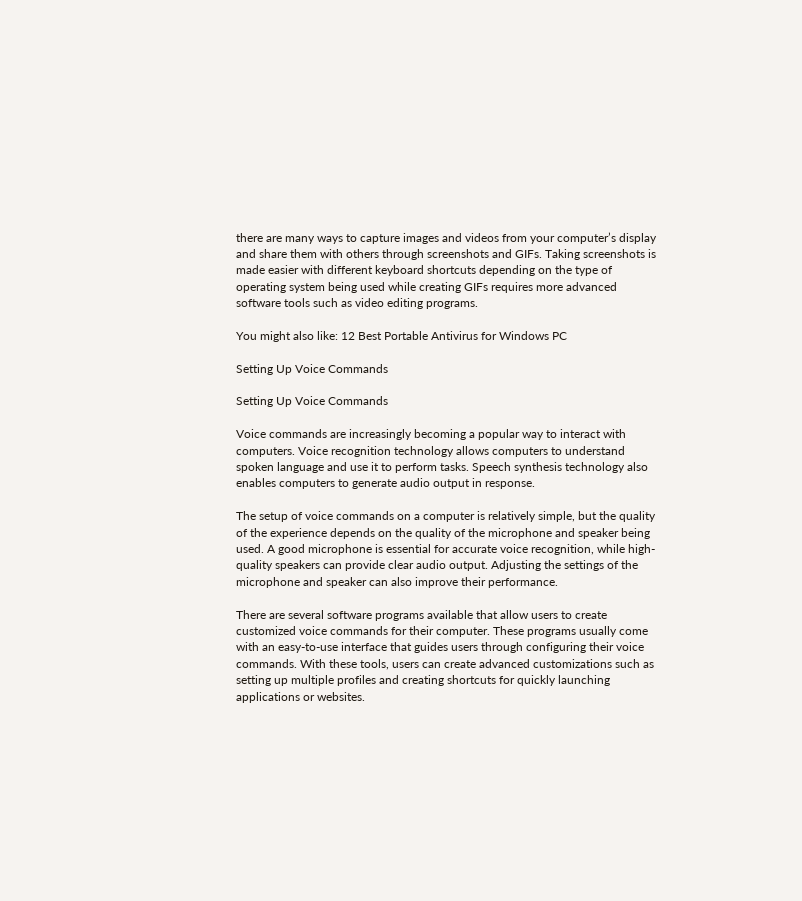there are many ways to capture images and videos from your computer’s display and share them with others through screenshots and GIFs. Taking screenshots is made easier with different keyboard shortcuts depending on the type of operating system being used while creating GIFs requires more advanced software tools such as video editing programs.

You might also like: 12 Best Portable Antivirus for Windows PC

Setting Up Voice Commands

Setting Up Voice Commands

Voice commands are increasingly becoming a popular way to interact with computers. Voice recognition technology allows computers to understand spoken language and use it to perform tasks. Speech synthesis technology also enables computers to generate audio output in response.

The setup of voice commands on a computer is relatively simple, but the quality of the experience depends on the quality of the microphone and speaker being used. A good microphone is essential for accurate voice recognition, while high-quality speakers can provide clear audio output. Adjusting the settings of the microphone and speaker can also improve their performance.

There are several software programs available that allow users to create customized voice commands for their computer. These programs usually come with an easy-to-use interface that guides users through configuring their voice commands. With these tools, users can create advanced customizations such as setting up multiple profiles and creating shortcuts for quickly launching applications or websites.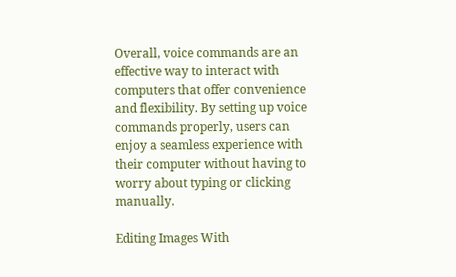Overall, voice commands are an effective way to interact with computers that offer convenience and flexibility. By setting up voice commands properly, users can enjoy a seamless experience with their computer without having to worry about typing or clicking manually.

Editing Images With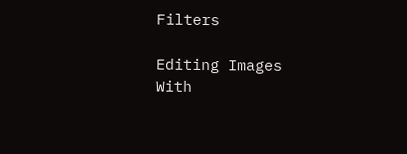Filters

Editing Images With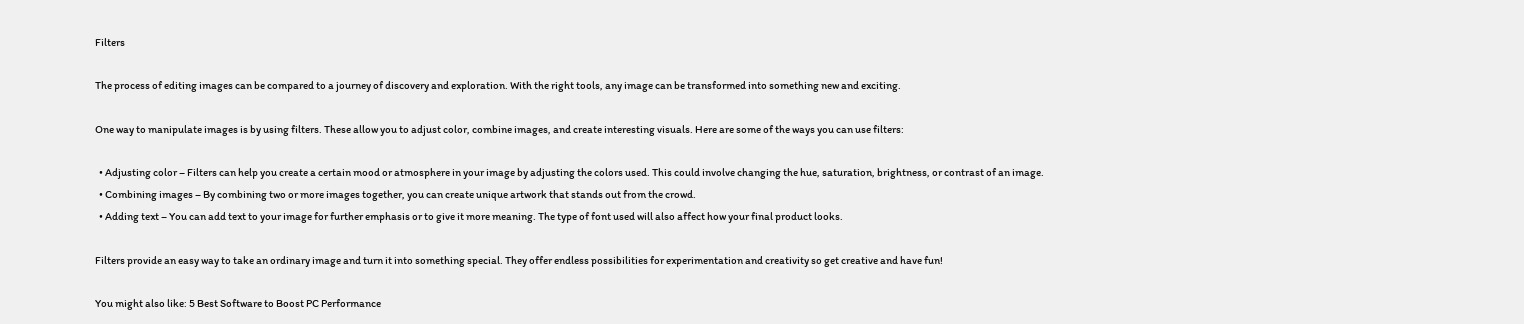Filters

The process of editing images can be compared to a journey of discovery and exploration. With the right tools, any image can be transformed into something new and exciting.

One way to manipulate images is by using filters. These allow you to adjust color, combine images, and create interesting visuals. Here are some of the ways you can use filters:

  • Adjusting color – Filters can help you create a certain mood or atmosphere in your image by adjusting the colors used. This could involve changing the hue, saturation, brightness, or contrast of an image.
  • Combining images – By combining two or more images together, you can create unique artwork that stands out from the crowd.
  • Adding text – You can add text to your image for further emphasis or to give it more meaning. The type of font used will also affect how your final product looks.

Filters provide an easy way to take an ordinary image and turn it into something special. They offer endless possibilities for experimentation and creativity so get creative and have fun!

You might also like: 5 Best Software to Boost PC Performance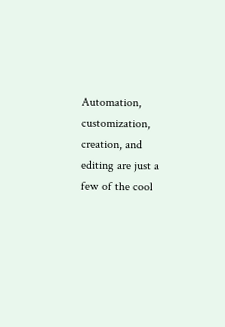Automation, customization, creation, and editing are just a few of the cool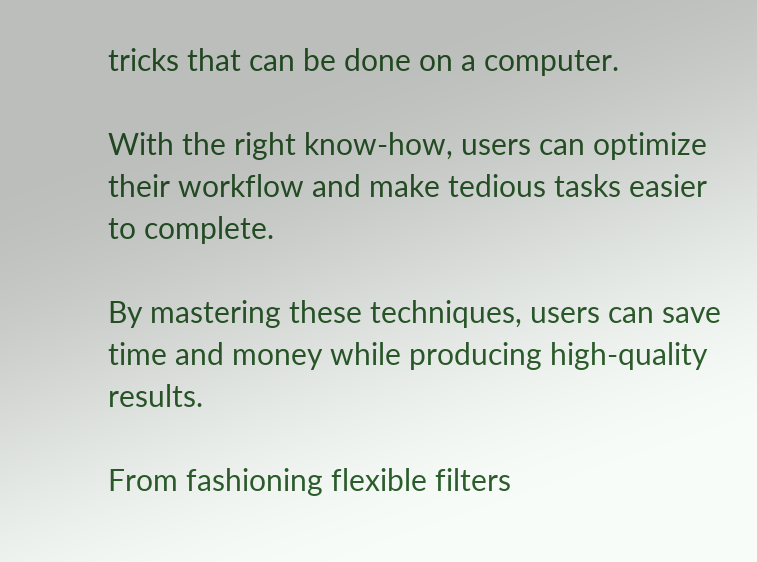tricks that can be done on a computer.

With the right know-how, users can optimize their workflow and make tedious tasks easier to complete.

By mastering these techniques, users can save time and money while producing high-quality results.

From fashioning flexible filters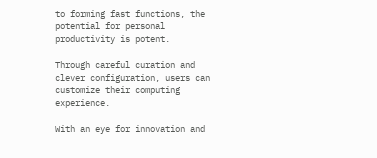to forming fast functions, the potential for personal productivity is potent.

Through careful curation and clever configuration, users can customize their computing experience.

With an eye for innovation and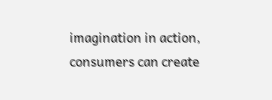imagination in action, consumers can create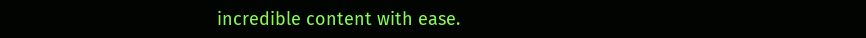incredible content with ease.